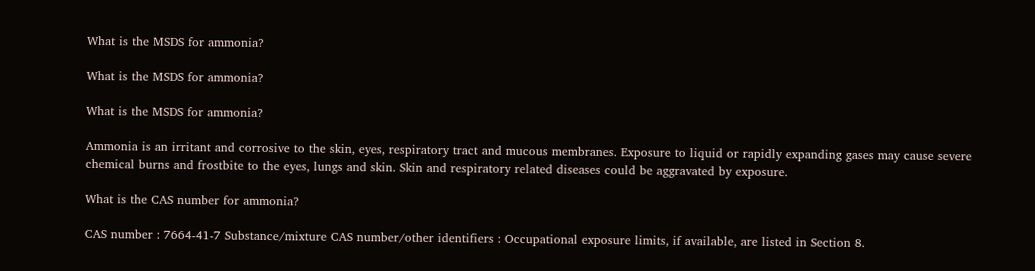What is the MSDS for ammonia?

What is the MSDS for ammonia?

What is the MSDS for ammonia?

Ammonia is an irritant and corrosive to the skin, eyes, respiratory tract and mucous membranes. Exposure to liquid or rapidly expanding gases may cause severe chemical burns and frostbite to the eyes, lungs and skin. Skin and respiratory related diseases could be aggravated by exposure.

What is the CAS number for ammonia?

CAS number : 7664-41-7 Substance/mixture CAS number/other identifiers : Occupational exposure limits, if available, are listed in Section 8.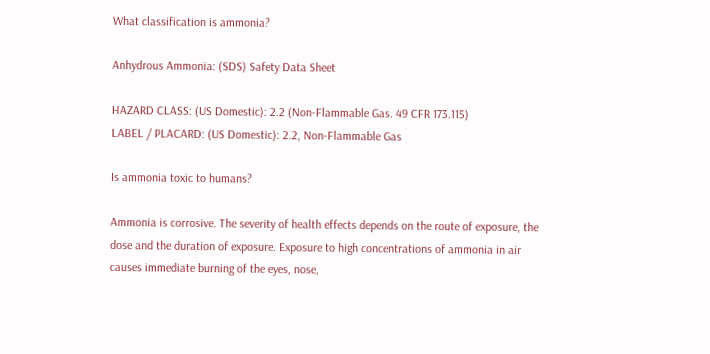What classification is ammonia?

Anhydrous Ammonia: (SDS) Safety Data Sheet

HAZARD CLASS: (US Domestic): 2.2 (Non-Flammable Gas. 49 CFR 173.115)
LABEL / PLACARD: (US Domestic): 2.2, Non-Flammable Gas

Is ammonia toxic to humans?

Ammonia is corrosive. The severity of health effects depends on the route of exposure, the dose and the duration of exposure. Exposure to high concentrations of ammonia in air causes immediate burning of the eyes, nose,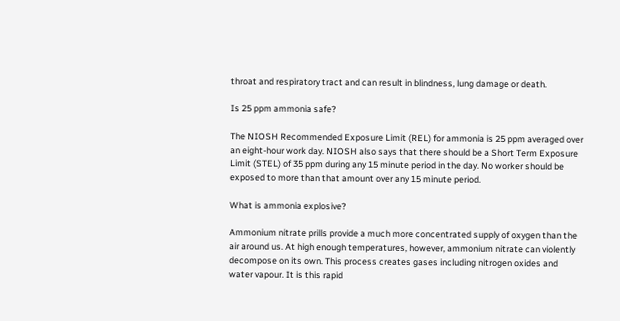throat and respiratory tract and can result in blindness, lung damage or death.

Is 25 ppm ammonia safe?

The NIOSH Recommended Exposure Limit (REL) for ammonia is 25 ppm averaged over an eight-hour work day. NIOSH also says that there should be a Short Term Exposure Limit (STEL) of 35 ppm during any 15 minute period in the day. No worker should be exposed to more than that amount over any 15 minute period.

What is ammonia explosive?

Ammonium nitrate prills provide a much more concentrated supply of oxygen than the air around us. At high enough temperatures, however, ammonium nitrate can violently decompose on its own. This process creates gases including nitrogen oxides and water vapour. It is this rapid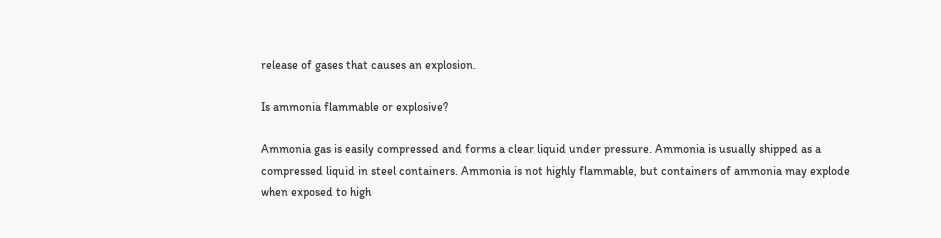release of gases that causes an explosion.

Is ammonia flammable or explosive?

Ammonia gas is easily compressed and forms a clear liquid under pressure. Ammonia is usually shipped as a compressed liquid in steel containers. Ammonia is not highly flammable, but containers of ammonia may explode when exposed to high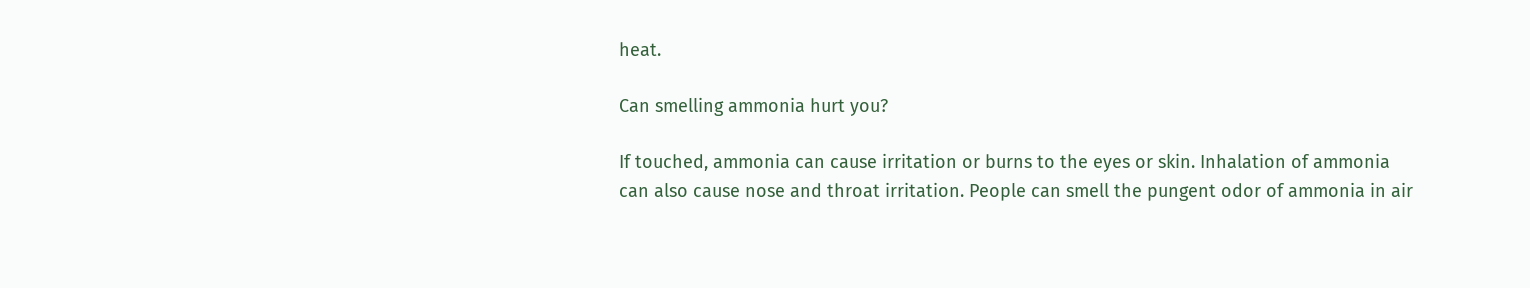heat.

Can smelling ammonia hurt you?

If touched, ammonia can cause irritation or burns to the eyes or skin. Inhalation of ammonia can also cause nose and throat irritation. People can smell the pungent odor of ammonia in air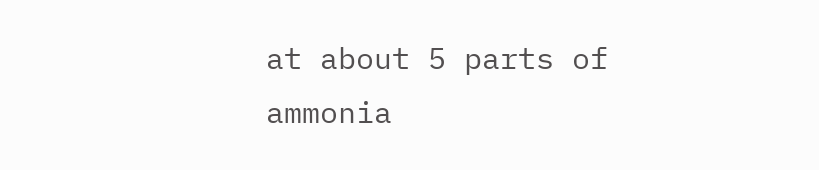at about 5 parts of ammonia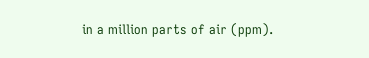in a million parts of air (ppm).